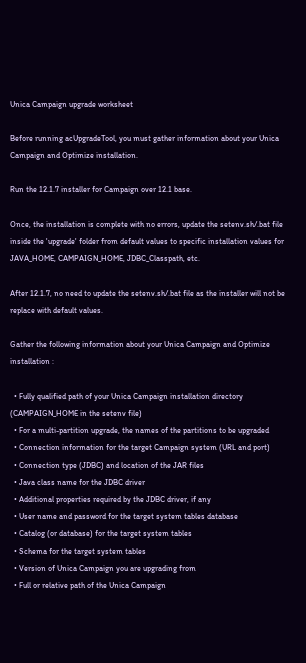Unica Campaign upgrade worksheet

Before running acUpgradeTool, you must gather information about your Unica Campaign and Optimize installation.

Run the 12.1.7 installer for Campaign over 12.1 base.

Once, the installation is complete with no errors, update the setenv.sh/.bat file inside the 'upgrade' folder from default values to specific installation values for JAVA_HOME, CAMPAIGN_HOME, JDBC_Classpath, etc.

After 12.1.7, no need to update the setenv.sh/.bat file as the installer will not be replace with default values.

Gather the following information about your Unica Campaign and Optimize installation :

  • Fully qualified path of your Unica Campaign installation directory (CAMPAIGN_HOME in the setenv file)
  • For a multi-partition upgrade, the names of the partitions to be upgraded
  • Connection information for the target Campaign system (URL and port)
  • Connection type (JDBC) and location of the JAR files
  • Java class name for the JDBC driver
  • Additional properties required by the JDBC driver, if any
  • User name and password for the target system tables database
  • Catalog (or database) for the target system tables
  • Schema for the target system tables
  • Version of Unica Campaign you are upgrading from
  • Full or relative path of the Unica Campaign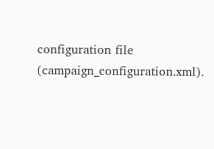configuration file (campaign_configuration.xml).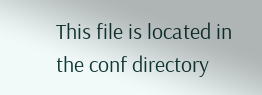This file is located in the conf directory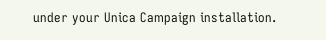under your Unica Campaign installation.